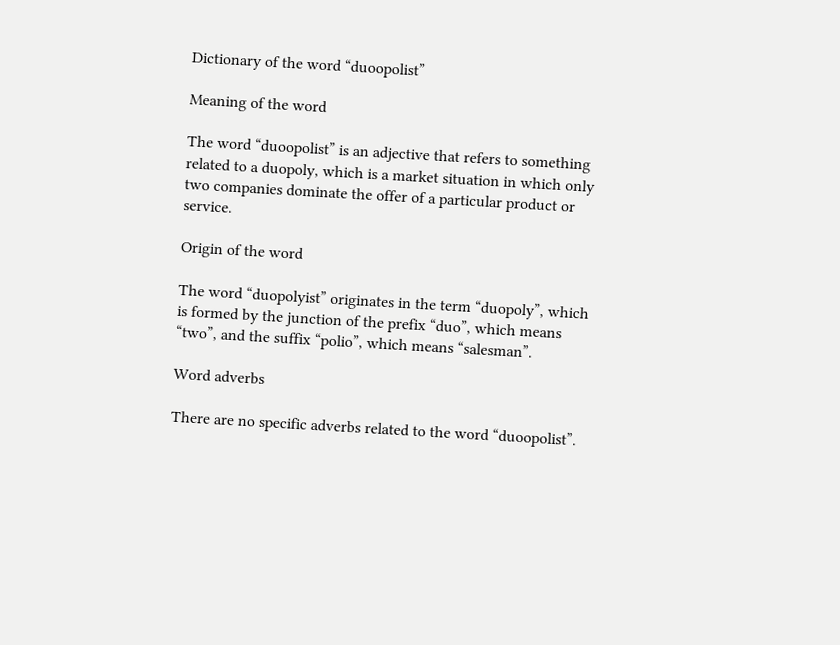Dictionary of the word “duoopolist”

Meaning of the word

The word “duoopolist” is an adjective that refers to something related to a duopoly, which is a market situation in which only two companies dominate the offer of a particular product or service.

Origin of the word

The word “duopolyist” originates in the term “duopoly”, which is formed by the junction of the prefix “duo”, which means “two”, and the suffix “polio”, which means “salesman”.

Word adverbs

There are no specific adverbs related to the word “duoopolist”.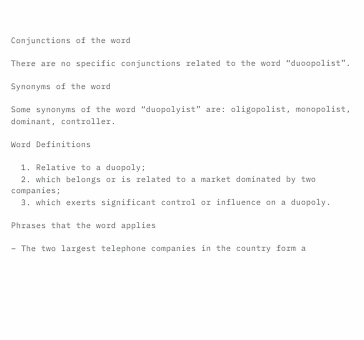Conjunctions of the word

There are no specific conjunctions related to the word “duoopolist”.

Synonyms of the word

Some synonyms of the word “duopolyist” are: oligopolist, monopolist, dominant, controller.

Word Definitions

  1. Relative to a duopoly;
  2. which belongs or is related to a market dominated by two companies;
  3. which exerts significant control or influence on a duopoly.

Phrases that the word applies

– The two largest telephone companies in the country form a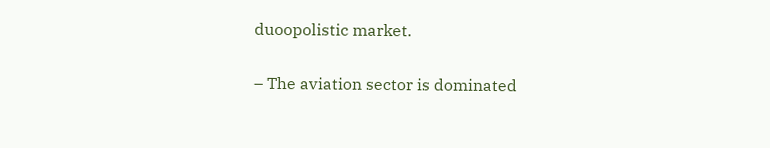duoopolistic market.

– The aviation sector is dominated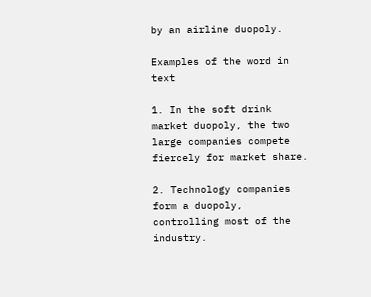by an airline duopoly.

Examples of the word in text

1. In the soft drink market duopoly, the two large companies compete fiercely for market share.

2. Technology companies form a duopoly, controlling most of the industry.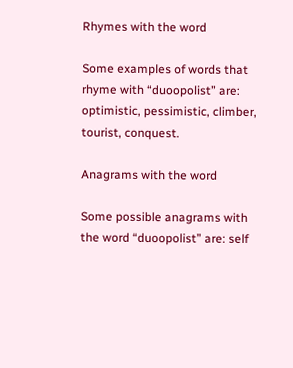Rhymes with the word

Some examples of words that rhyme with “duoopolist” are: optimistic, pessimistic, climber, tourist, conquest.

Anagrams with the word

Some possible anagrams with the word “duoopolist” are: self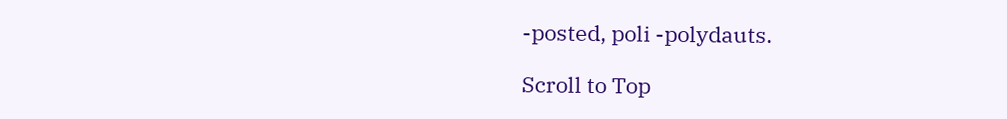-posted, poli -polydauts.

Scroll to Top